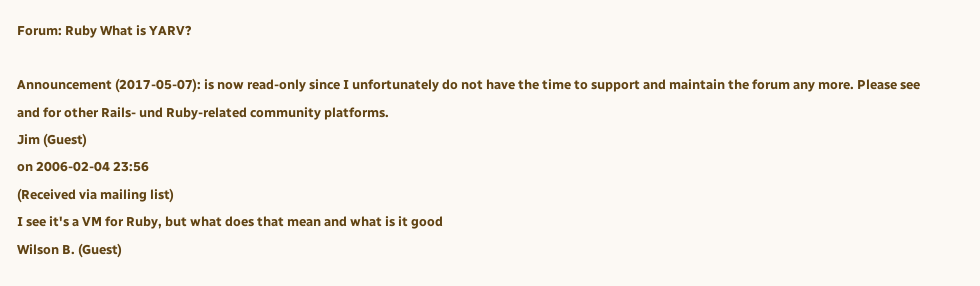Forum: Ruby What is YARV?

Announcement (2017-05-07): is now read-only since I unfortunately do not have the time to support and maintain the forum any more. Please see and for other Rails- und Ruby-related community platforms.
Jim (Guest)
on 2006-02-04 23:56
(Received via mailing list)
I see it's a VM for Ruby, but what does that mean and what is it good
Wilson B. (Guest)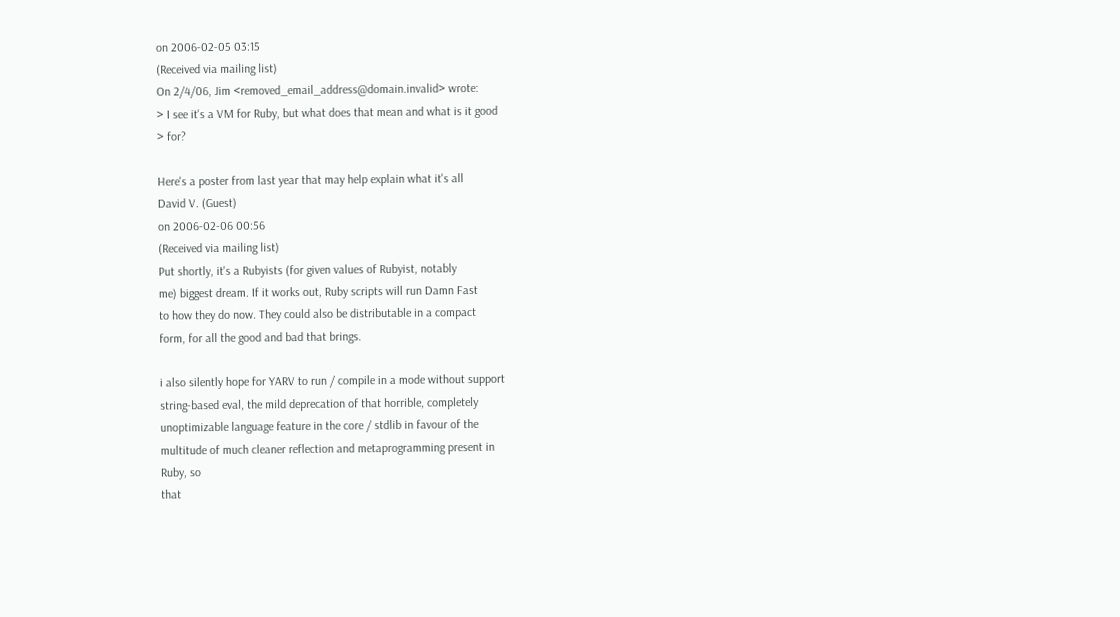on 2006-02-05 03:15
(Received via mailing list)
On 2/4/06, Jim <removed_email_address@domain.invalid> wrote:
> I see it's a VM for Ruby, but what does that mean and what is it good
> for?

Here's a poster from last year that may help explain what it's all
David V. (Guest)
on 2006-02-06 00:56
(Received via mailing list)
Put shortly, it's a Rubyists (for given values of Rubyist, notably
me) biggest dream. If it works out, Ruby scripts will run Damn Fast
to how they do now. They could also be distributable in a compact
form, for all the good and bad that brings.

i also silently hope for YARV to run / compile in a mode without support
string-based eval, the mild deprecation of that horrible, completely
unoptimizable language feature in the core / stdlib in favour of the
multitude of much cleaner reflection and metaprogramming present in
Ruby, so
that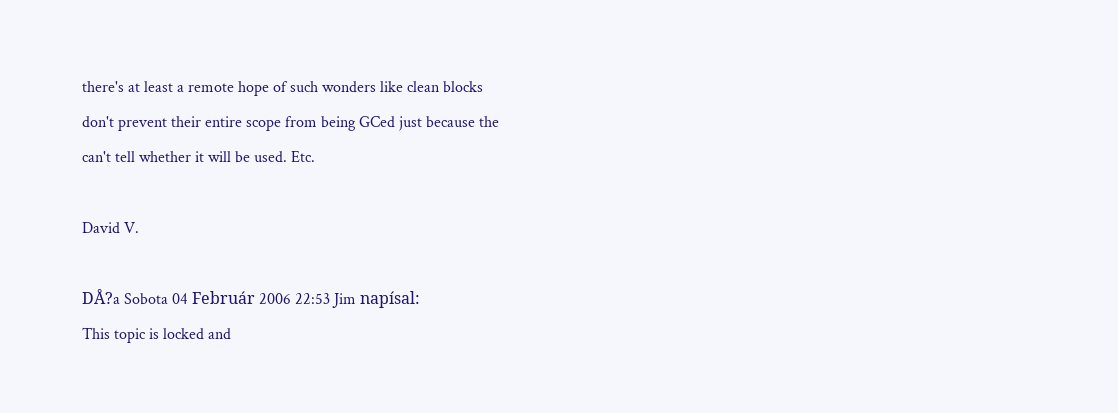there's at least a remote hope of such wonders like clean blocks
don't prevent their entire scope from being GCed just because the
can't tell whether it will be used. Etc.

David V.

DÅ?a Sobota 04 Február 2006 22:53 Jim napísal:
This topic is locked and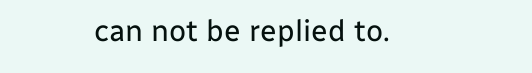can not be replied to.